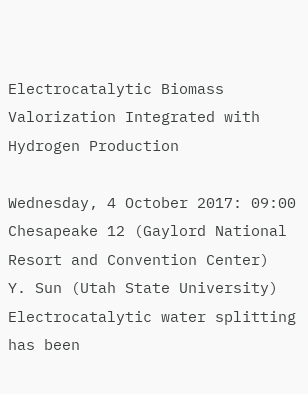Electrocatalytic Biomass Valorization Integrated with Hydrogen Production

Wednesday, 4 October 2017: 09:00
Chesapeake 12 (Gaylord National Resort and Convention Center)
Y. Sun (Utah State University)
Electrocatalytic water splitting has been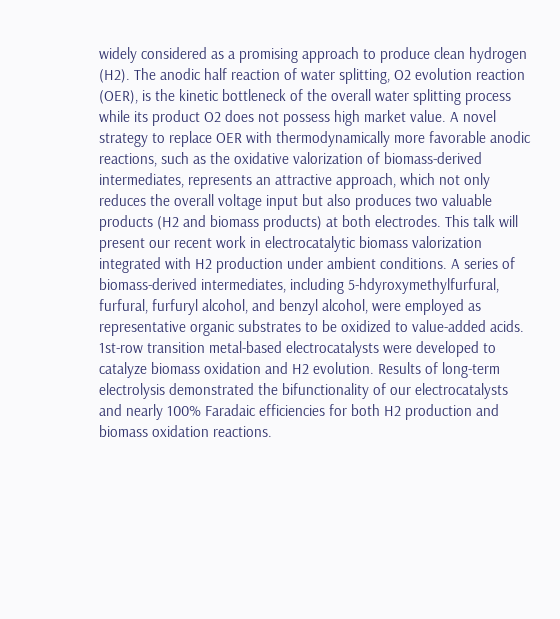widely considered as a promising approach to produce clean hydrogen (H2). The anodic half reaction of water splitting, O2 evolution reaction (OER), is the kinetic bottleneck of the overall water splitting process while its product O2 does not possess high market value. A novel strategy to replace OER with thermodynamically more favorable anodic reactions, such as the oxidative valorization of biomass-derived intermediates, represents an attractive approach, which not only reduces the overall voltage input but also produces two valuable products (H2 and biomass products) at both electrodes. This talk will present our recent work in electrocatalytic biomass valorization integrated with H2 production under ambient conditions. A series of biomass-derived intermediates, including 5-hdyroxymethylfurfural, furfural, furfuryl alcohol, and benzyl alcohol, were employed as representative organic substrates to be oxidized to value-added acids. 1st-row transition metal-based electrocatalysts were developed to catalyze biomass oxidation and H2 evolution. Results of long-term electrolysis demonstrated the bifunctionality of our electrocatalysts and nearly 100% Faradaic efficiencies for both H2 production and biomass oxidation reactions.